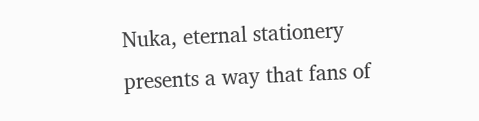Nuka, eternal stationery presents a way that fans of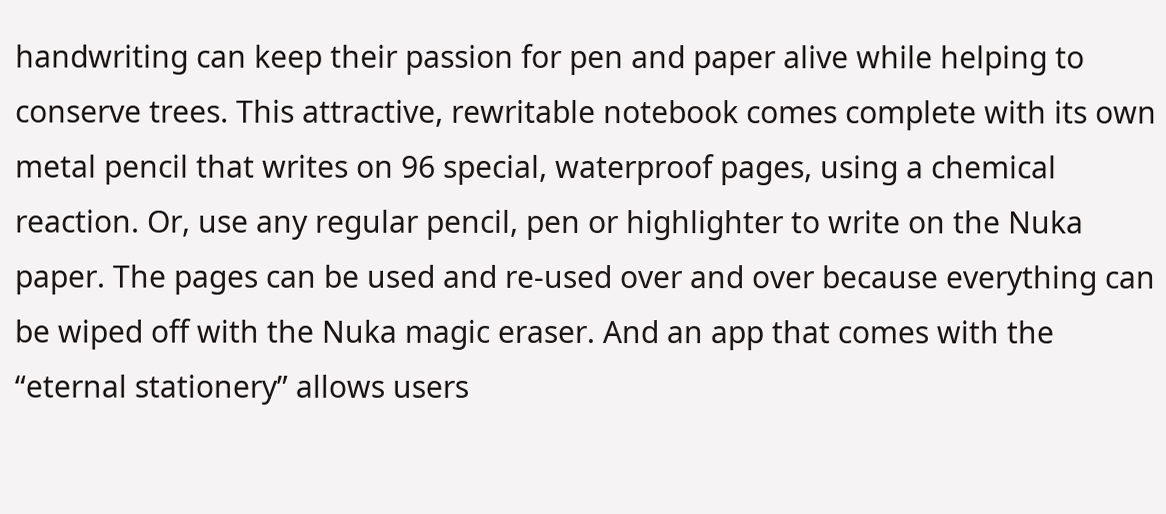handwriting can keep their passion for pen and paper alive while helping to conserve trees. This attractive, rewritable notebook comes complete with its own metal pencil that writes on 96 special, waterproof pages, using a chemical reaction. Or, use any regular pencil, pen or highlighter to write on the Nuka paper. The pages can be used and re-used over and over because everything can be wiped off with the Nuka magic eraser. And an app that comes with the “eternal stationery” allows users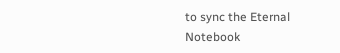to sync the Eternal Notebook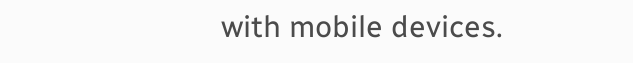with mobile devices.